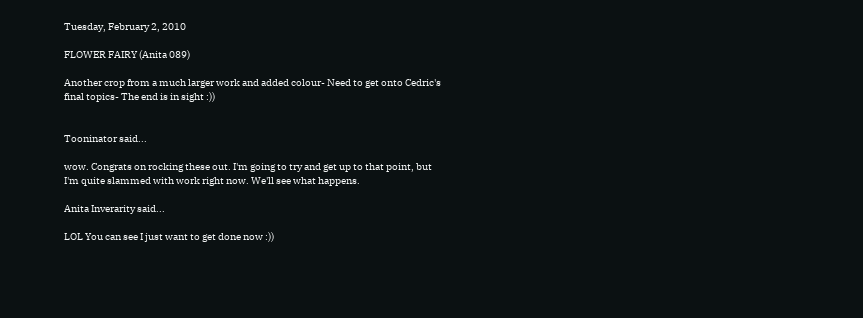Tuesday, February 2, 2010

FLOWER FAIRY (Anita 089)

Another crop from a much larger work and added colour- Need to get onto Cedric's final topics- The end is in sight :))


Tooninator said...

wow. Congrats on rocking these out. I'm going to try and get up to that point, but I'm quite slammed with work right now. We'll see what happens.

Anita Inverarity said...

LOL You can see I just want to get done now :))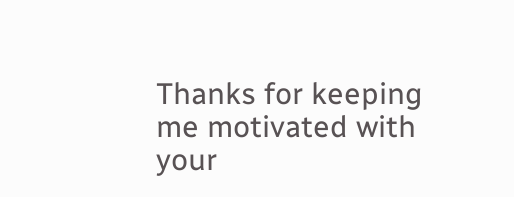Thanks for keeping me motivated with your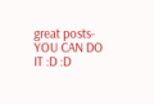great posts- YOU CAN DO IT :D :D